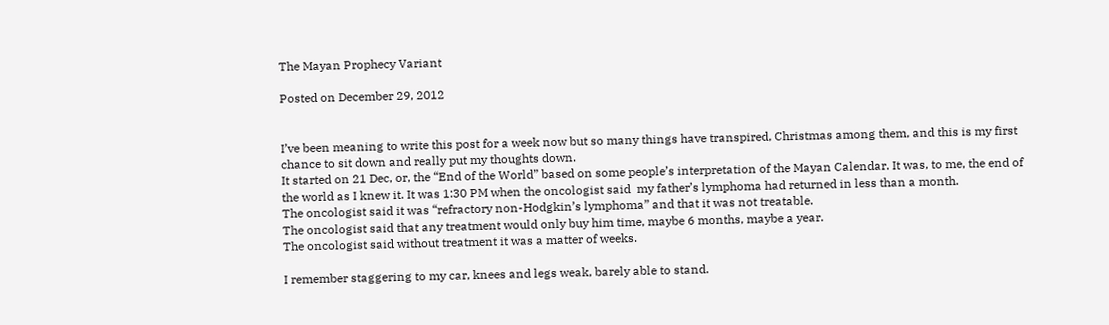The Mayan Prophecy Variant

Posted on December 29, 2012


I’ve been meaning to write this post for a week now but so many things have transpired, Christmas among them, and this is my first chance to sit down and really put my thoughts down.
It started on 21 Dec, or, the “End of the World” based on some people’s interpretation of the Mayan Calendar. It was, to me, the end of the world as I knew it. It was 1:30 PM when the oncologist said  my father’s lymphoma had returned in less than a month.
The oncologist said it was “refractory non-Hodgkin’s lymphoma” and that it was not treatable.
The oncologist said that any treatment would only buy him time, maybe 6 months, maybe a year.
The oncologist said without treatment it was a matter of weeks.

I remember staggering to my car, knees and legs weak, barely able to stand.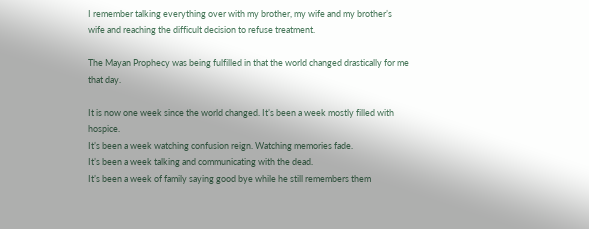I remember talking everything over with my brother, my wife and my brother’s wife and reaching the difficult decision to refuse treatment.

The Mayan Prophecy was being fulfilled in that the world changed drastically for me that day.

It is now one week since the world changed. It’s been a week mostly filled with hospice.
It’s been a week watching confusion reign. Watching memories fade.
It’s been a week talking and communicating with the dead.
It’s been a week of family saying good bye while he still remembers them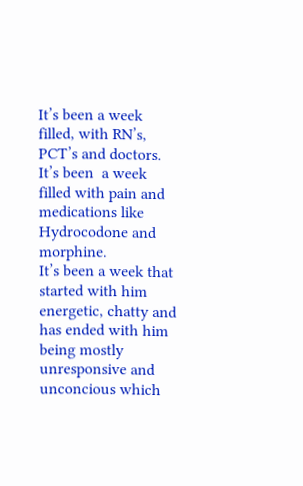It’s been a week filled, with RN’s, PCT’s and doctors.
It’s been  a week filled with pain and medications like Hydrocodone and morphine.
It’s been a week that started with him energetic, chatty and has ended with him being mostly unresponsive and unconcious which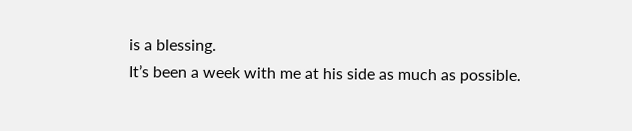is a blessing.
It’s been a week with me at his side as much as possible.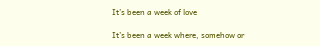It’s been a week of love

It’s been a week where, somehow or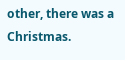other, there was a Christmas.